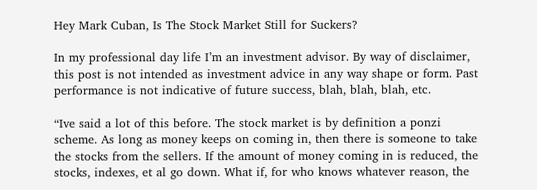Hey Mark Cuban, Is The Stock Market Still for Suckers?

In my professional day life I’m an investment advisor. By way of disclaimer, this post is not intended as investment advice in any way shape or form. Past performance is not indicative of future success, blah, blah, blah, etc.

“Ive said a lot of this before. The stock market is by definition a ponzi scheme. As long as money keeps on coming in, then there is someone to take the stocks from the sellers. If the amount of money coming in is reduced, the stocks, indexes, et al go down. What if, for who knows whatever reason, the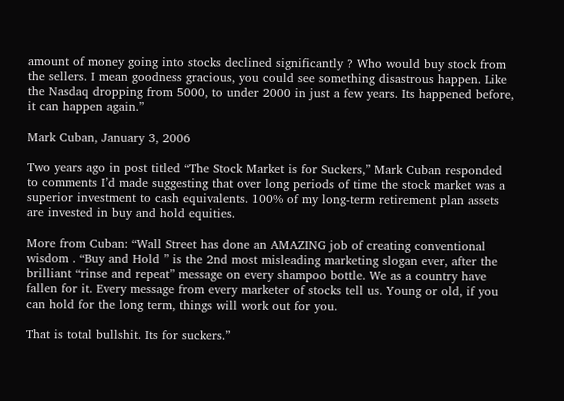amount of money going into stocks declined significantly ? Who would buy stock from the sellers. I mean goodness gracious, you could see something disastrous happen. Like the Nasdaq dropping from 5000, to under 2000 in just a few years. Its happened before, it can happen again.”

Mark Cuban, January 3, 2006

Two years ago in post titled “The Stock Market is for Suckers,” Mark Cuban responded to comments I’d made suggesting that over long periods of time the stock market was a superior investment to cash equivalents. 100% of my long-term retirement plan assets are invested in buy and hold equities.

More from Cuban: “Wall Street has done an AMAZING job of creating conventional wisdom . “Buy and Hold ” is the 2nd most misleading marketing slogan ever, after the brilliant “rinse and repeat” message on every shampoo bottle. We as a country have fallen for it. Every message from every marketer of stocks tell us. Young or old, if you can hold for the long term, things will work out for you.

That is total bullshit. Its for suckers.”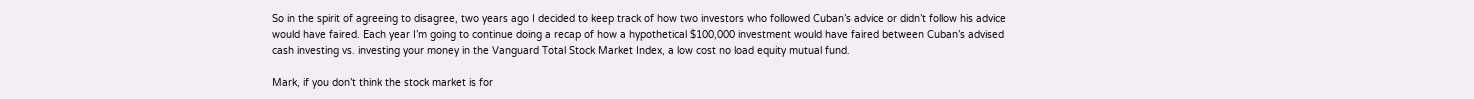So in the spirit of agreeing to disagree, two years ago I decided to keep track of how two investors who followed Cuban’s advice or didn’t follow his advice would have faired. Each year I’m going to continue doing a recap of how a hypothetical $100,000 investment would have faired between Cuban’s advised cash investing vs. investing your money in the Vanguard Total Stock Market Index, a low cost no load equity mutual fund.

Mark, if you don’t think the stock market is for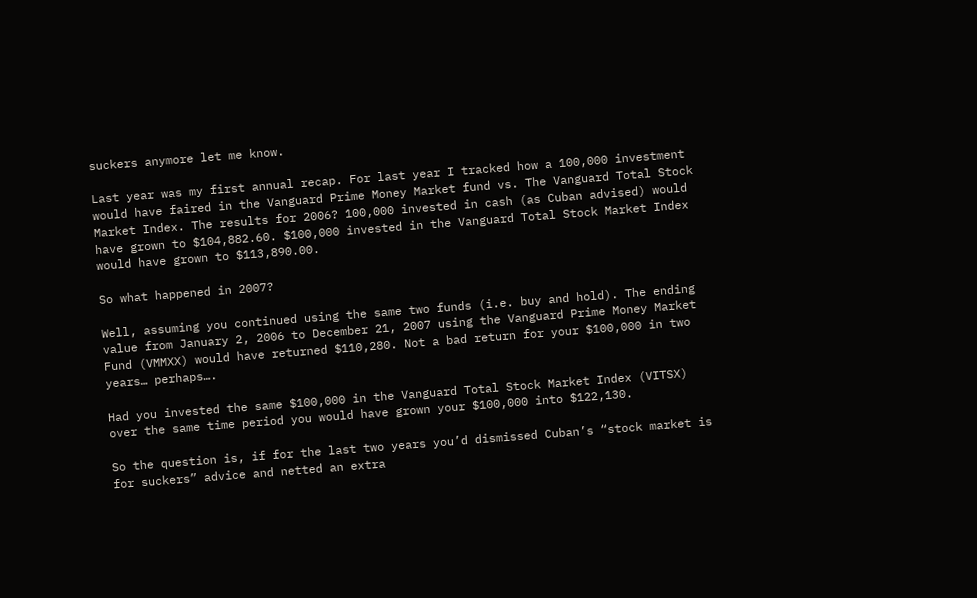suckers anymore let me know.

Last year was my first annual recap. For last year I tracked how a 100,000 investment would have faired in the Vanguard Prime Money Market fund vs. The Vanguard Total Stock Market Index. The results for 2006? 100,000 invested in cash (as Cuban advised) would have grown to $104,882.60. $100,000 invested in the Vanguard Total Stock Market Index would have grown to $113,890.00.

So what happened in 2007?

Well, assuming you continued using the same two funds (i.e. buy and hold). The ending value from January 2, 2006 to December 21, 2007 using the Vanguard Prime Money Market Fund (VMMXX) would have returned $110,280. Not a bad return for your $100,000 in two years… perhaps….

Had you invested the same $100,000 in the Vanguard Total Stock Market Index (VITSX) over the same time period you would have grown your $100,000 into $122,130.

So the question is, if for the last two years you’d dismissed Cuban’s “stock market is for suckers” advice and netted an extra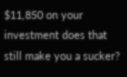$11,850 on your investment does that still make you a sucker?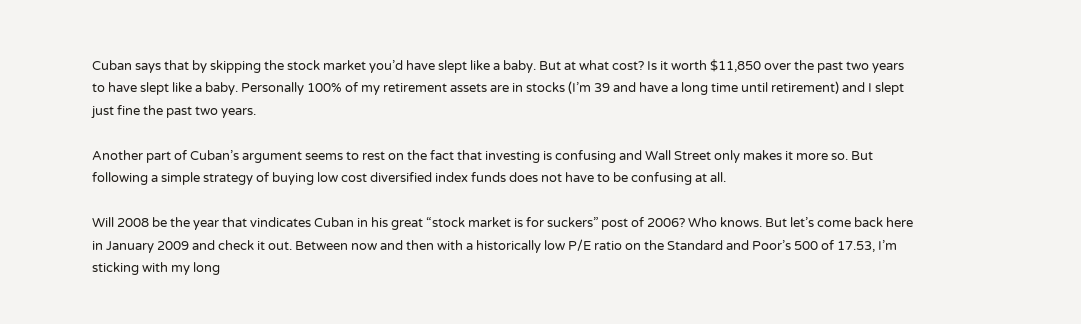Cuban says that by skipping the stock market you’d have slept like a baby. But at what cost? Is it worth $11,850 over the past two years to have slept like a baby. Personally 100% of my retirement assets are in stocks (I’m 39 and have a long time until retirement) and I slept just fine the past two years.

Another part of Cuban’s argument seems to rest on the fact that investing is confusing and Wall Street only makes it more so. But following a simple strategy of buying low cost diversified index funds does not have to be confusing at all.

Will 2008 be the year that vindicates Cuban in his great “stock market is for suckers” post of 2006? Who knows. But let’s come back here in January 2009 and check it out. Between now and then with a historically low P/E ratio on the Standard and Poor’s 500 of 17.53, I’m sticking with my long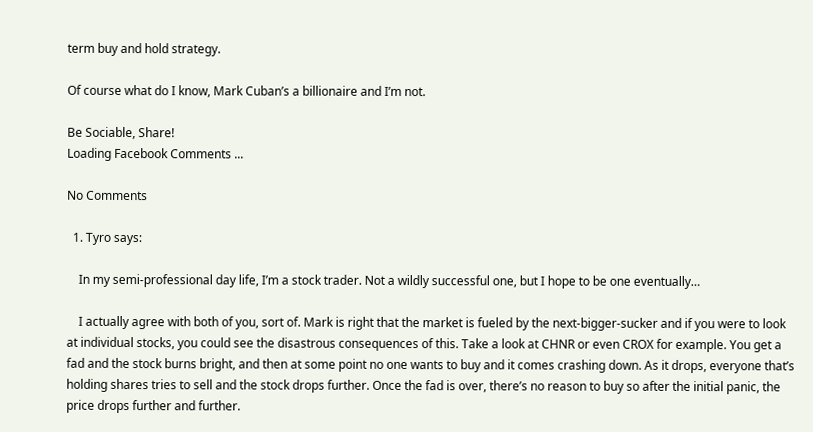term buy and hold strategy.

Of course what do I know, Mark Cuban’s a billionaire and I’m not.

Be Sociable, Share!
Loading Facebook Comments ...

No Comments

  1. Tyro says:

    In my semi-professional day life, I’m a stock trader. Not a wildly successful one, but I hope to be one eventually…

    I actually agree with both of you, sort of. Mark is right that the market is fueled by the next-bigger-sucker and if you were to look at individual stocks, you could see the disastrous consequences of this. Take a look at CHNR or even CROX for example. You get a fad and the stock burns bright, and then at some point no one wants to buy and it comes crashing down. As it drops, everyone that’s holding shares tries to sell and the stock drops further. Once the fad is over, there’s no reason to buy so after the initial panic, the price drops further and further.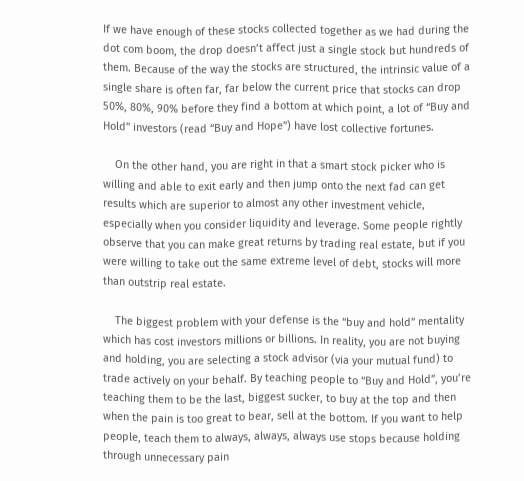If we have enough of these stocks collected together as we had during the dot com boom, the drop doesn’t affect just a single stock but hundreds of them. Because of the way the stocks are structured, the intrinsic value of a single share is often far, far below the current price that stocks can drop 50%, 80%, 90% before they find a bottom at which point, a lot of “Buy and Hold” investors (read “Buy and Hope”) have lost collective fortunes.

    On the other hand, you are right in that a smart stock picker who is willing and able to exit early and then jump onto the next fad can get results which are superior to almost any other investment vehicle, especially when you consider liquidity and leverage. Some people rightly observe that you can make great returns by trading real estate, but if you were willing to take out the same extreme level of debt, stocks will more than outstrip real estate.

    The biggest problem with your defense is the “buy and hold” mentality which has cost investors millions or billions. In reality, you are not buying and holding, you are selecting a stock advisor (via your mutual fund) to trade actively on your behalf. By teaching people to “Buy and Hold”, you’re teaching them to be the last, biggest sucker, to buy at the top and then when the pain is too great to bear, sell at the bottom. If you want to help people, teach them to always, always, always use stops because holding through unnecessary pain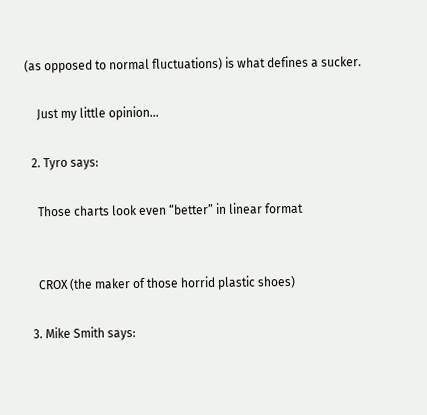(as opposed to normal fluctuations) is what defines a sucker.

    Just my little opinion…

  2. Tyro says:

    Those charts look even “better” in linear format


    CROX (the maker of those horrid plastic shoes)

  3. Mike Smith says: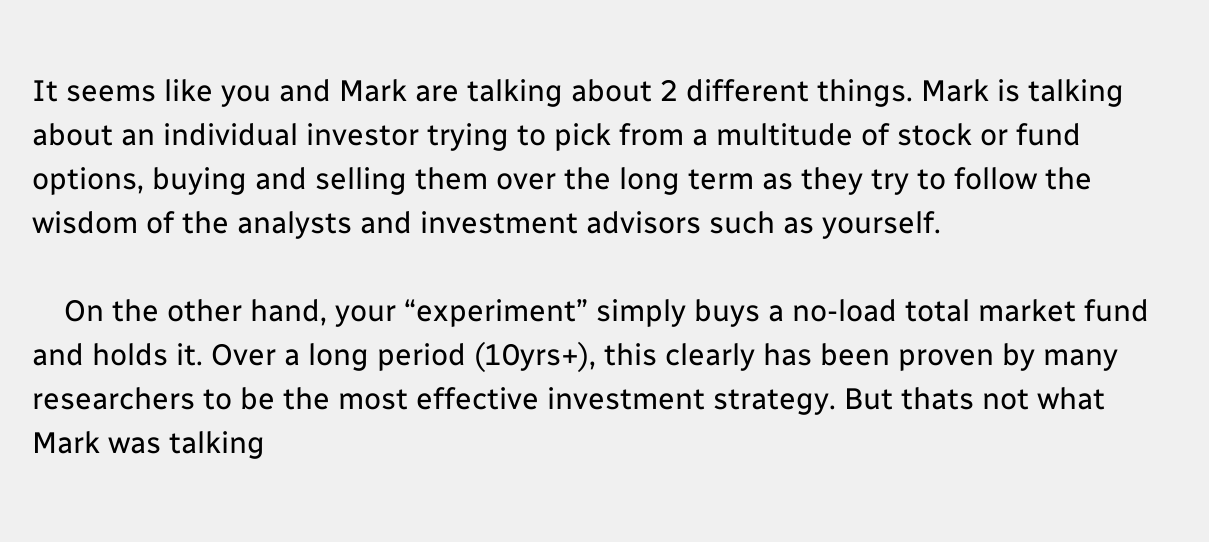It seems like you and Mark are talking about 2 different things. Mark is talking about an individual investor trying to pick from a multitude of stock or fund options, buying and selling them over the long term as they try to follow the wisdom of the analysts and investment advisors such as yourself.

    On the other hand, your “experiment” simply buys a no-load total market fund and holds it. Over a long period (10yrs+), this clearly has been proven by many researchers to be the most effective investment strategy. But thats not what Mark was talking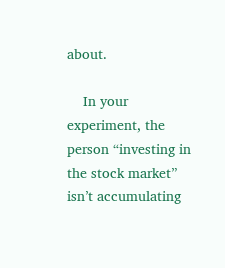about.

    In your experiment, the person “investing in the stock market” isn’t accumulating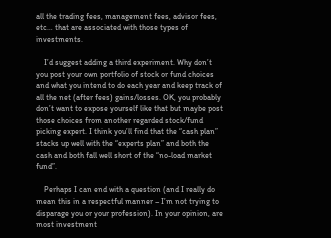all the trading fees, management fees, advisor fees, etc… that are associated with those types of investments.

    I’d suggest adding a third experiment. Why don’t you post your own portfolio of stock or fund choices and what you intend to do each year and keep track of all the net (after fees) gains/losses. OK, you probably don’t want to expose yourself like that but maybe post those choices from another regarded stock/fund picking expert. I think you’ll find that the “cash plan” stacks up well with the “experts plan” and both the cash and both fall well short of the “no-load market fund”.

    Perhaps I can end with a question (and I really do mean this in a respectful manner – I’m not trying to disparage you or your profession). In your opinion, are most investment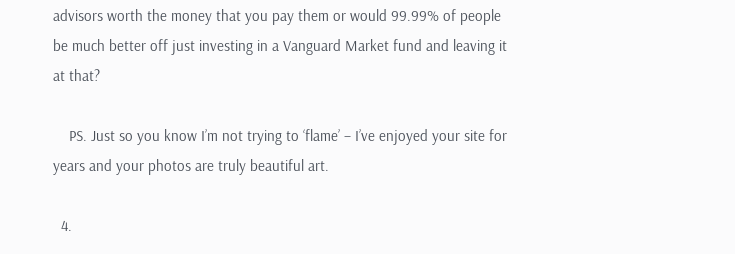advisors worth the money that you pay them or would 99.99% of people be much better off just investing in a Vanguard Market fund and leaving it at that?

    PS. Just so you know I’m not trying to ‘flame’ – I’ve enjoyed your site for years and your photos are truly beautiful art.

  4.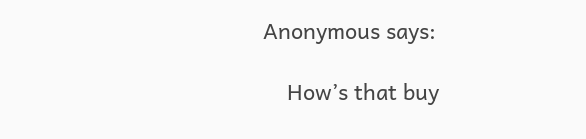Anonymous says:

    How’s that buy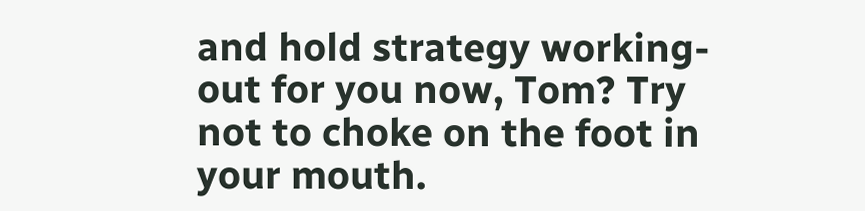and hold strategy working-out for you now, Tom? Try not to choke on the foot in your mouth.